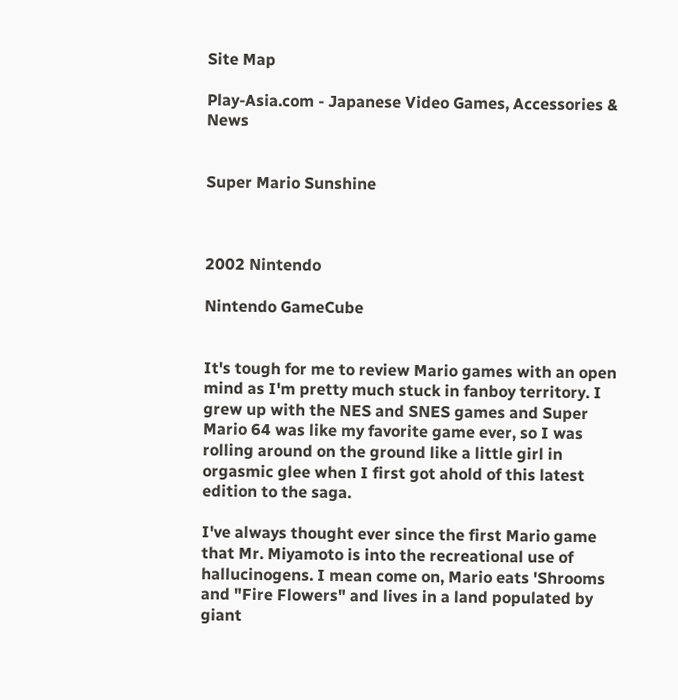Site Map

Play-Asia.com - Japanese Video Games, Accessories & News


Super Mario Sunshine



2002 Nintendo

Nintendo GameCube


It's tough for me to review Mario games with an open mind as I'm pretty much stuck in fanboy territory. I grew up with the NES and SNES games and Super Mario 64 was like my favorite game ever, so I was rolling around on the ground like a little girl in orgasmic glee when I first got ahold of this latest edition to the saga.

I've always thought ever since the first Mario game that Mr. Miyamoto is into the recreational use of hallucinogens. I mean come on, Mario eats 'Shrooms and "Fire Flowers" and lives in a land populated by giant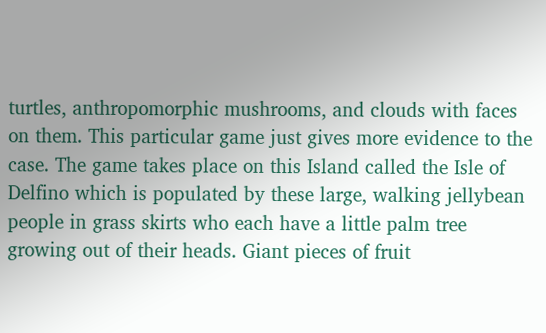turtles, anthropomorphic mushrooms, and clouds with faces on them. This particular game just gives more evidence to the case. The game takes place on this Island called the Isle of Delfino which is populated by these large, walking jellybean people in grass skirts who each have a little palm tree growing out of their heads. Giant pieces of fruit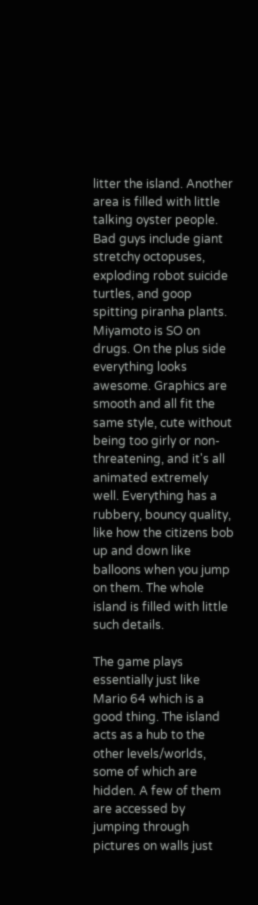litter the island. Another area is filled with little talking oyster people. Bad guys include giant stretchy octopuses, exploding robot suicide turtles, and goop spitting piranha plants. Miyamoto is SO on drugs. On the plus side everything looks awesome. Graphics are smooth and all fit the same style, cute without being too girly or non-threatening, and it's all animated extremely well. Everything has a rubbery, bouncy quality, like how the citizens bob up and down like balloons when you jump on them. The whole island is filled with little such details.

The game plays essentially just like Mario 64 which is a good thing. The island acts as a hub to the other levels/worlds, some of which are hidden. A few of them are accessed by jumping through pictures on walls just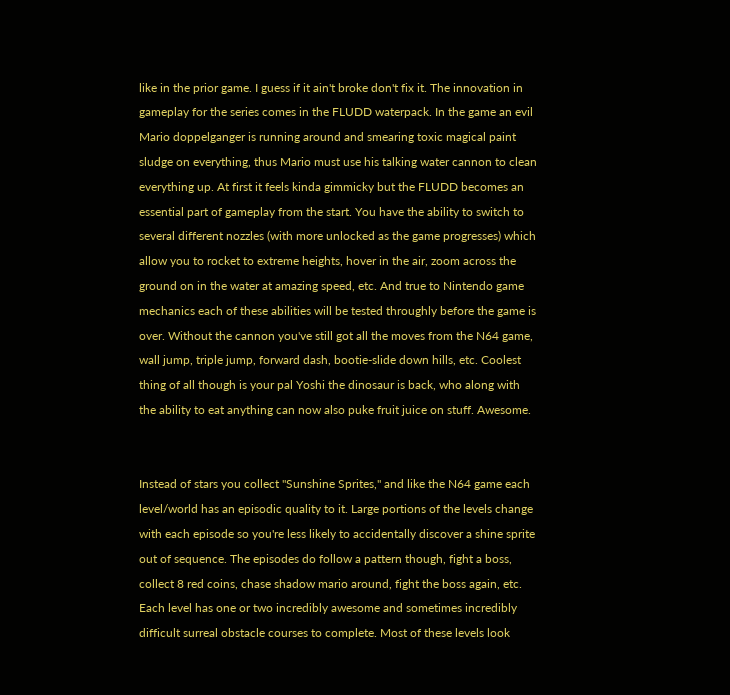like in the prior game. I guess if it ain't broke don't fix it. The innovation in gameplay for the series comes in the FLUDD waterpack. In the game an evil Mario doppelganger is running around and smearing toxic magical paint sludge on everything, thus Mario must use his talking water cannon to clean everything up. At first it feels kinda gimmicky but the FLUDD becomes an essential part of gameplay from the start. You have the ability to switch to several different nozzles (with more unlocked as the game progresses) which allow you to rocket to extreme heights, hover in the air, zoom across the ground on in the water at amazing speed, etc. And true to Nintendo game mechanics each of these abilities will be tested throughly before the game is over. Without the cannon you've still got all the moves from the N64 game, wall jump, triple jump, forward dash, bootie-slide down hills, etc. Coolest thing of all though is your pal Yoshi the dinosaur is back, who along with the ability to eat anything can now also puke fruit juice on stuff. Awesome.


Instead of stars you collect "Sunshine Sprites," and like the N64 game each level/world has an episodic quality to it. Large portions of the levels change with each episode so you're less likely to accidentally discover a shine sprite out of sequence. The episodes do follow a pattern though, fight a boss, collect 8 red coins, chase shadow mario around, fight the boss again, etc. Each level has one or two incredibly awesome and sometimes incredibly difficult surreal obstacle courses to complete. Most of these levels look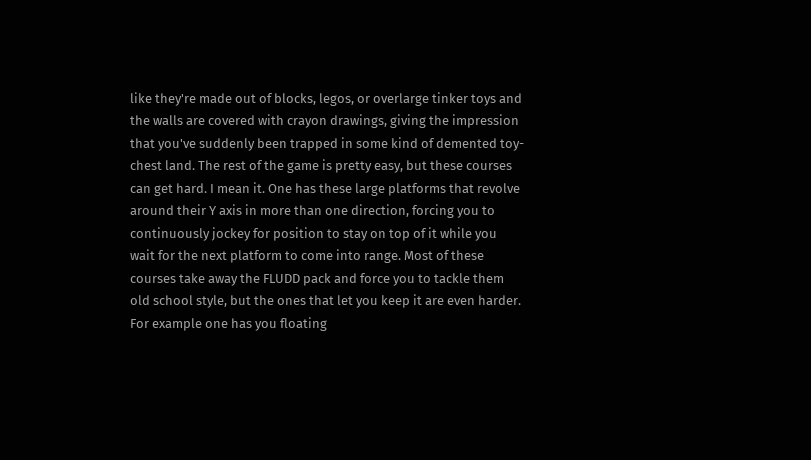like they're made out of blocks, legos, or overlarge tinker toys and the walls are covered with crayon drawings, giving the impression that you've suddenly been trapped in some kind of demented toy-chest land. The rest of the game is pretty easy, but these courses can get hard. I mean it. One has these large platforms that revolve around their Y axis in more than one direction, forcing you to continuously jockey for position to stay on top of it while you wait for the next platform to come into range. Most of these courses take away the FLUDD pack and force you to tackle them old school style, but the ones that let you keep it are even harder. For example one has you floating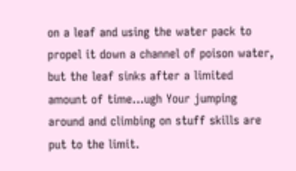on a leaf and using the water pack to propel it down a channel of poison water, but the leaf sinks after a limited amount of time...ugh Your jumping around and climbing on stuff skills are put to the limit.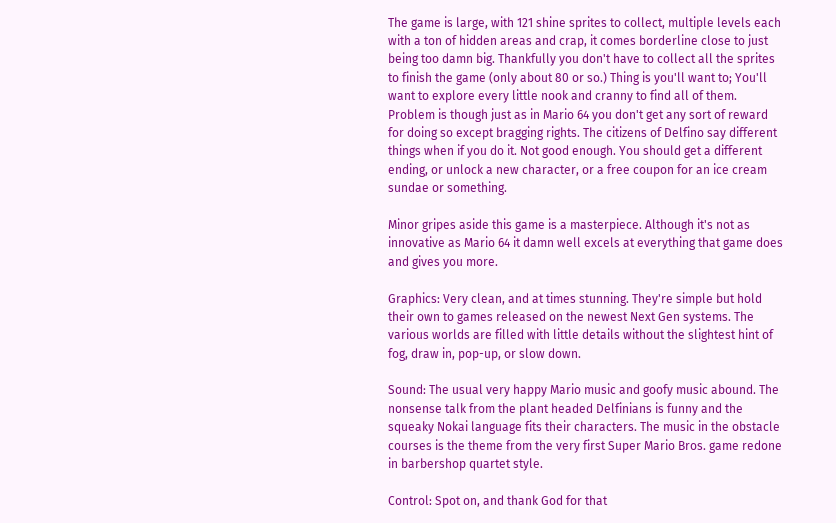The game is large, with 121 shine sprites to collect, multiple levels each with a ton of hidden areas and crap, it comes borderline close to just being too damn big. Thankfully you don't have to collect all the sprites to finish the game (only about 80 or so.) Thing is you'll want to; You'll want to explore every little nook and cranny to find all of them. Problem is though just as in Mario 64 you don't get any sort of reward for doing so except bragging rights. The citizens of Delfino say different things when if you do it. Not good enough. You should get a different ending, or unlock a new character, or a free coupon for an ice cream sundae or something.

Minor gripes aside this game is a masterpiece. Although it's not as innovative as Mario 64 it damn well excels at everything that game does and gives you more.

Graphics: Very clean, and at times stunning. They're simple but hold their own to games released on the newest Next Gen systems. The various worlds are filled with little details without the slightest hint of fog, draw in, pop-up, or slow down.

Sound: The usual very happy Mario music and goofy music abound. The nonsense talk from the plant headed Delfinians is funny and the squeaky Nokai language fits their characters. The music in the obstacle courses is the theme from the very first Super Mario Bros. game redone in barbershop quartet style.

Control: Spot on, and thank God for that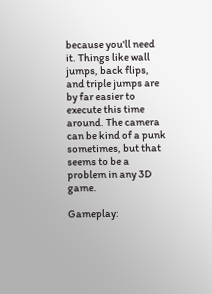because you'll need it. Things like wall jumps, back flips, and triple jumps are by far easier to execute this time around. The camera can be kind of a punk sometimes, but that seems to be a problem in any 3D game.

Gameplay: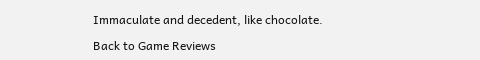Immaculate and decedent, like chocolate.

Back to Game Reviews